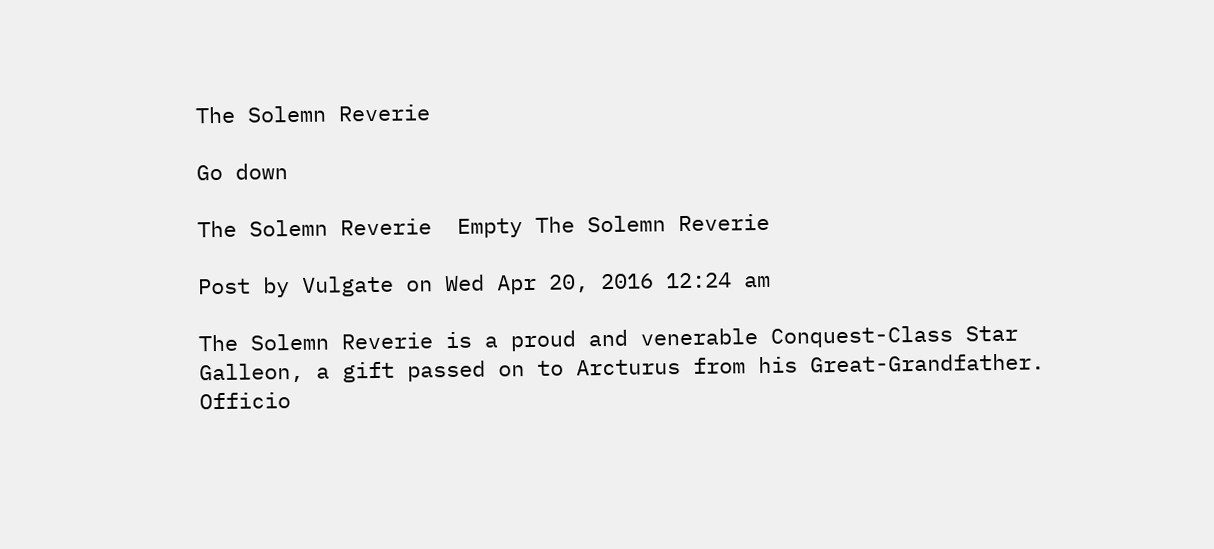The Solemn Reverie

Go down

The Solemn Reverie  Empty The Solemn Reverie

Post by Vulgate on Wed Apr 20, 2016 12:24 am

The Solemn Reverie is a proud and venerable Conquest-Class Star Galleon, a gift passed on to Arcturus from his Great-Grandfather.
Officio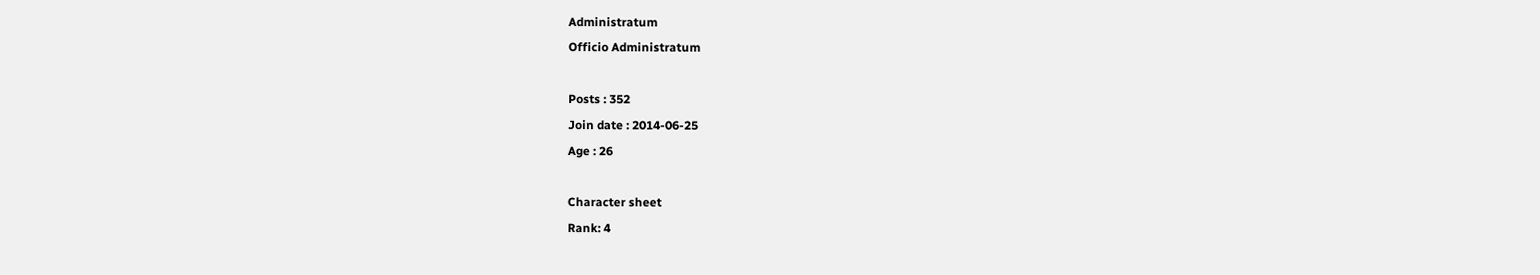Administratum
Officio Administratum

Posts : 352
Join date : 2014-06-25
Age : 26

Character sheet
Rank: 4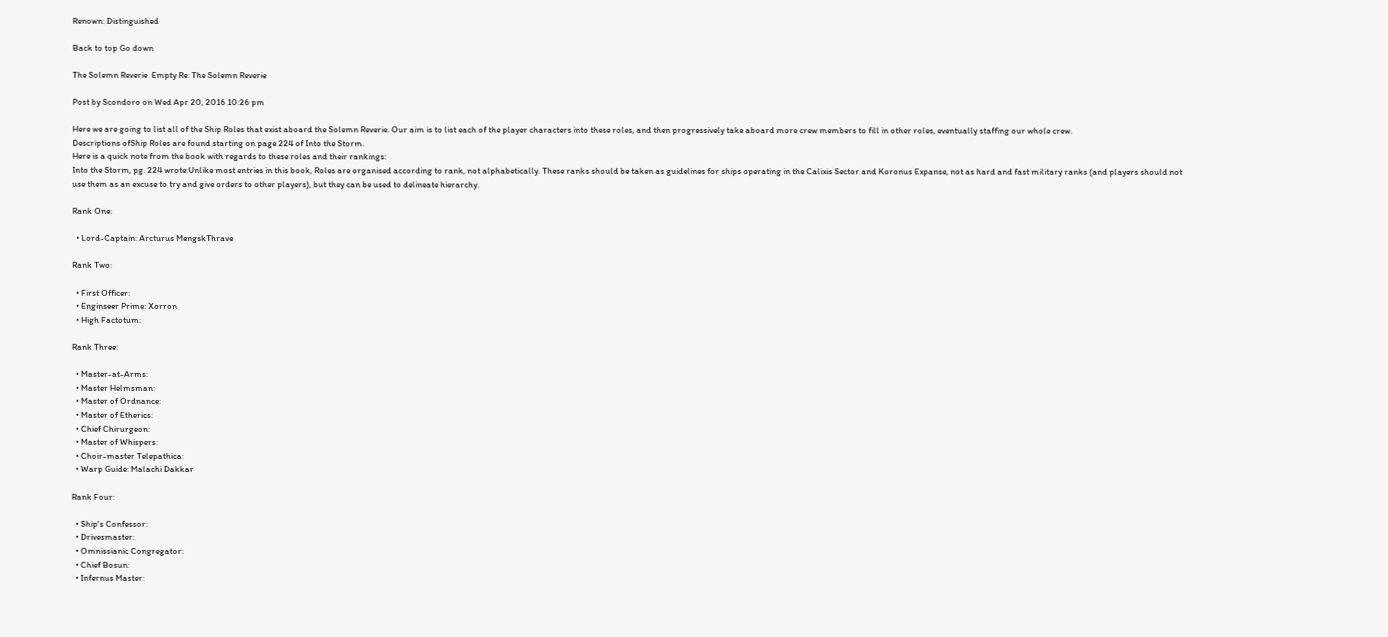Renown: Distinguished

Back to top Go down

The Solemn Reverie  Empty Re: The Solemn Reverie

Post by Scondoro on Wed Apr 20, 2016 10:26 pm

Here we are going to list all of the Ship Roles that exist aboard the Solemn Reverie. Our aim is to list each of the player characters into these roles, and then progressively take aboard more crew members to fill in other roles, eventually staffing our whole crew.
Descriptions ofShip Roles are found starting on page 224 of Into the Storm.
Here is a quick note from the book with regards to these roles and their rankings:
Into the Storm, pg. 224 wrote:Unlike most entries in this book, Roles are organised according to rank, not alphabetically. These ranks should be taken as guidelines for ships operating in the Calixis Sector and Koronus Expanse, not as hard and fast military ranks (and players should not use them as an excuse to try and give orders to other players), but they can be used to delineate hierarchy.

Rank One:

  • Lord-Captain: Arcturus MengskThrave

Rank Two:

  • First Officer:
  • Enginseer Prime: Xorron
  • High Factotum:

Rank Three:

  • Master-at-Arms:
  • Master Helmsman:
  • Master of Ordnance:
  • Master of Etherics:
  • Chief Chirurgeon:
  • Master of Whispers:
  • Choir-master Telepathica:
  • Warp Guide: Malachi Dakkar

Rank Four:

  • Ship's Confessor:
  • Drivesmaster:
  • Omnissianic Congregator:
  • Chief Bosun:
  • Infernus Master: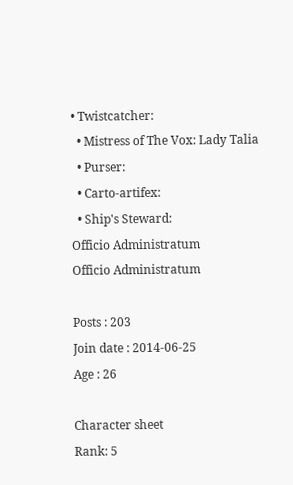• Twistcatcher:
  • Mistress of The Vox: Lady Talia
  • Purser:
  • Carto-artifex:
  • Ship's Steward:
Officio Administratum
Officio Administratum

Posts : 203
Join date : 2014-06-25
Age : 26

Character sheet
Rank: 5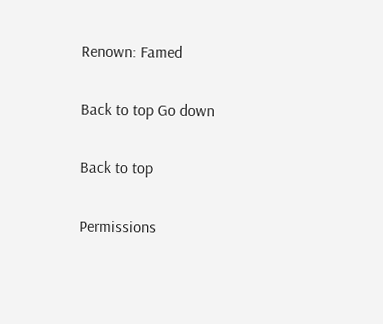Renown: Famed

Back to top Go down

Back to top

Permissions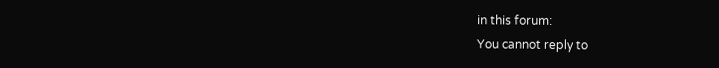in this forum:
You cannot reply to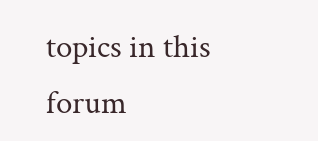topics in this forum